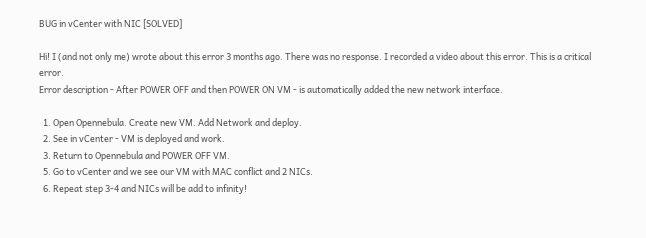BUG in vCenter with NIC [SOLVED]

Hi! I (and not only me) wrote about this error 3 months ago. There was no response. I recorded a video about this error. This is a critical error.
Error description - After POWER OFF and then POWER ON VM - is automatically added the new network interface.

  1. Open Opennebula. Create new VM. Add Network and deploy.
  2. See in vCenter - VM is deployed and work.
  3. Return to Opennebula and POWER OFF VM.
  5. Go to vCenter and we see our VM with MAC conflict and 2 NICs.
  6. Repeat step 3-4 and NICs will be add to infinity!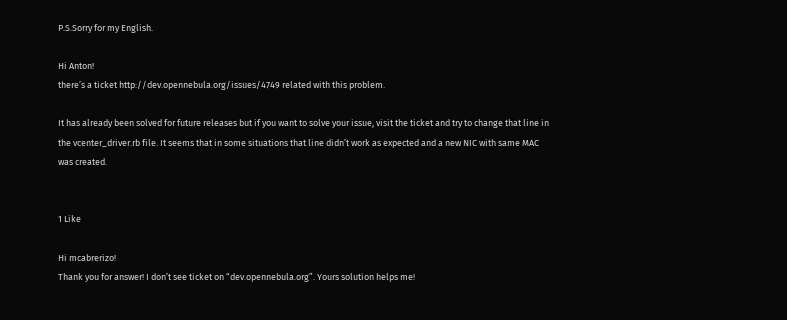P.S.Sorry for my English.

Hi Anton!
there’s a ticket http://dev.opennebula.org/issues/4749 related with this problem.

It has already been solved for future releases but if you want to solve your issue, visit the ticket and try to change that line in the vcenter_driver.rb file. It seems that in some situations that line didn’t work as expected and a new NIC with same MAC was created.


1 Like

Hi mcabrerizo!
Thank you for answer! I don’t see ticket on “dev.opennebula.org”. Yours solution helps me!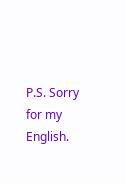P.S. Sorry for my English.